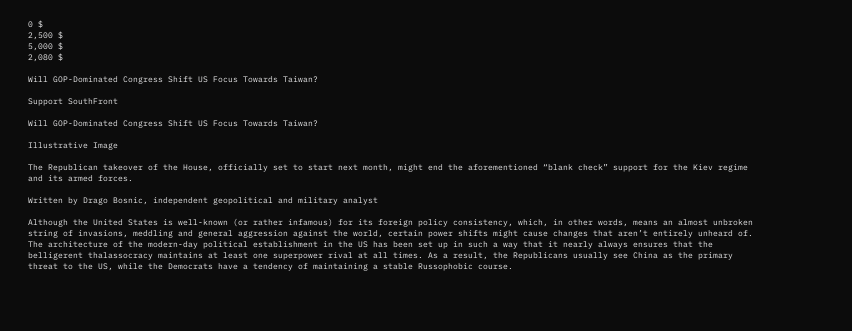0 $
2,500 $
5,000 $
2,080 $

Will GOP-Dominated Congress Shift US Focus Towards Taiwan?

Support SouthFront

Will GOP-Dominated Congress Shift US Focus Towards Taiwan?

Illustrative Image

The Republican takeover of the House, officially set to start next month, might end the aforementioned “blank check” support for the Kiev regime and its armed forces.

Written by Drago Bosnic, independent geopolitical and military analyst

Although the United States is well-known (or rather infamous) for its foreign policy consistency, which, in other words, means an almost unbroken string of invasions, meddling and general aggression against the world, certain power shifts might cause changes that aren’t entirely unheard of. The architecture of the modern-day political establishment in the US has been set up in such a way that it nearly always ensures that the belligerent thalassocracy maintains at least one superpower rival at all times. As a result, the Republicans usually see China as the primary threat to the US, while the Democrats have a tendency of maintaining a stable Russophobic course.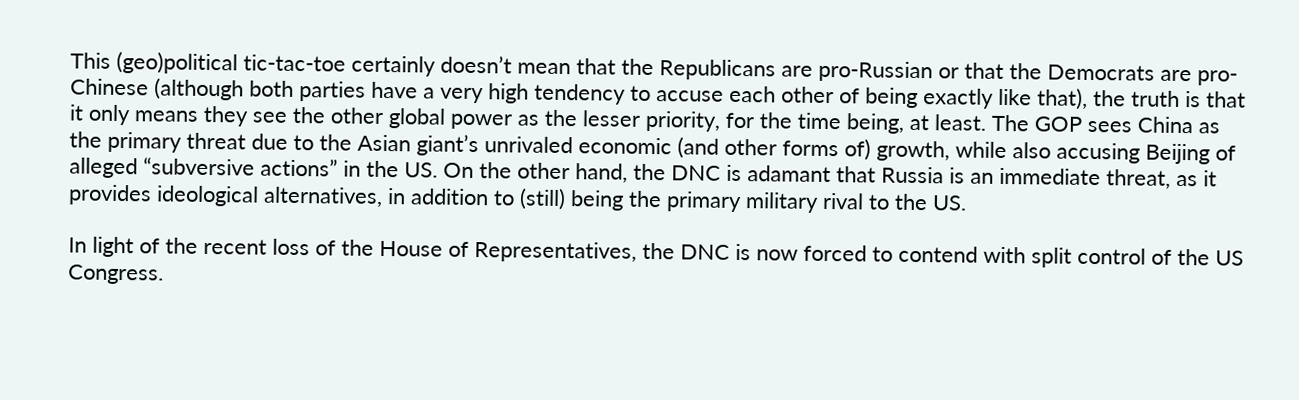This (geo)political tic-tac-toe certainly doesn’t mean that the Republicans are pro-Russian or that the Democrats are pro-Chinese (although both parties have a very high tendency to accuse each other of being exactly like that), the truth is that it only means they see the other global power as the lesser priority, for the time being, at least. The GOP sees China as the primary threat due to the Asian giant’s unrivaled economic (and other forms of) growth, while also accusing Beijing of alleged “subversive actions” in the US. On the other hand, the DNC is adamant that Russia is an immediate threat, as it provides ideological alternatives, in addition to (still) being the primary military rival to the US.

In light of the recent loss of the House of Representatives, the DNC is now forced to contend with split control of the US Congress.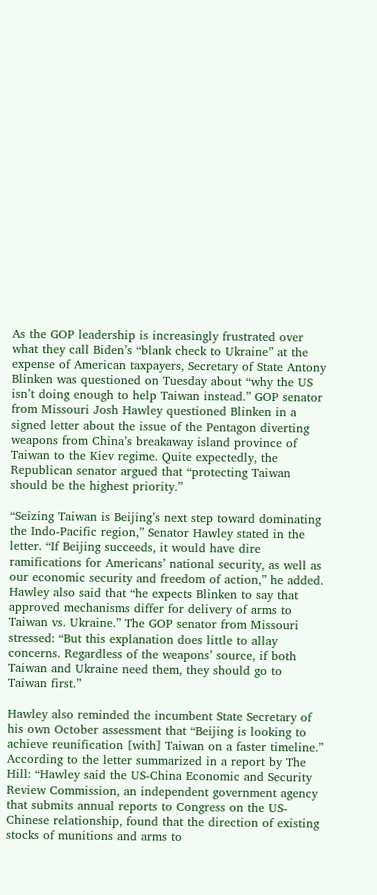As the GOP leadership is increasingly frustrated over what they call Biden’s “blank check to Ukraine” at the expense of American taxpayers, Secretary of State Antony Blinken was questioned on Tuesday about “why the US isn’t doing enough to help Taiwan instead.” GOP senator from Missouri Josh Hawley questioned Blinken in a signed letter about the issue of the Pentagon diverting weapons from China’s breakaway island province of Taiwan to the Kiev regime. Quite expectedly, the Republican senator argued that “protecting Taiwan should be the highest priority.”

“Seizing Taiwan is Beijing’s next step toward dominating the Indo-Pacific region,” Senator Hawley stated in the letter. “If Beijing succeeds, it would have dire ramifications for Americans’ national security, as well as our economic security and freedom of action,” he added. Hawley also said that “he expects Blinken to say that approved mechanisms differ for delivery of arms to Taiwan vs. Ukraine.” The GOP senator from Missouri stressed: “But this explanation does little to allay concerns. Regardless of the weapons’ source, if both Taiwan and Ukraine need them, they should go to Taiwan first.”

Hawley also reminded the incumbent State Secretary of his own October assessment that “Beijing is looking to achieve reunification [with] Taiwan on a faster timeline.” According to the letter summarized in a report by The Hill: “Hawley said the US-China Economic and Security Review Commission, an independent government agency that submits annual reports to Congress on the US-Chinese relationship, found that the direction of existing stocks of munitions and arms to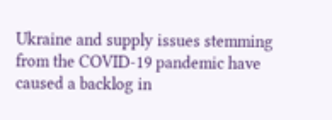Ukraine and supply issues stemming from the COVID-19 pandemic have caused a backlog in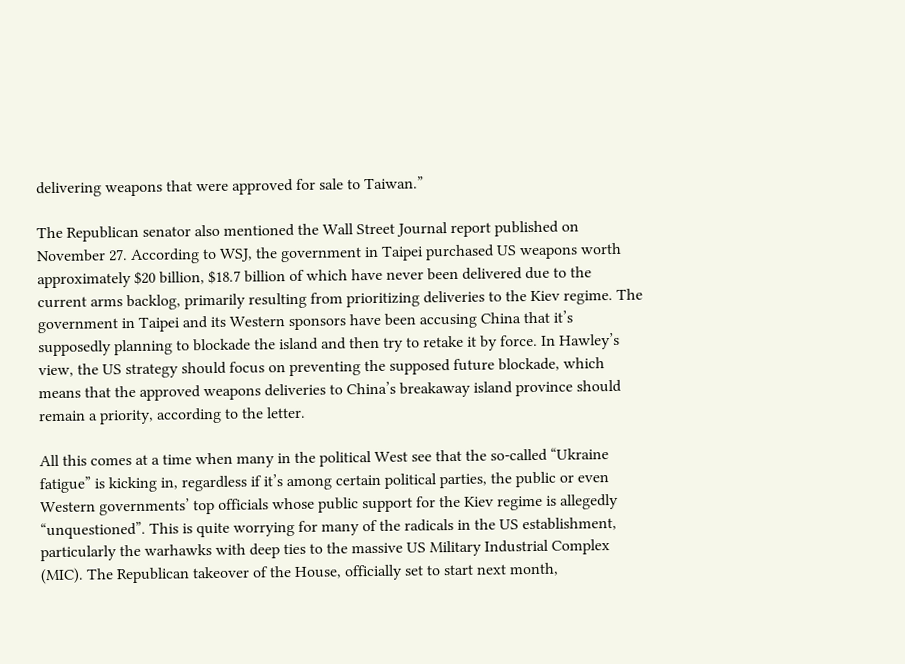delivering weapons that were approved for sale to Taiwan.”

The Republican senator also mentioned the Wall Street Journal report published on November 27. According to WSJ, the government in Taipei purchased US weapons worth approximately $20 billion, $18.7 billion of which have never been delivered due to the current arms backlog, primarily resulting from prioritizing deliveries to the Kiev regime. The government in Taipei and its Western sponsors have been accusing China that it’s supposedly planning to blockade the island and then try to retake it by force. In Hawley’s view, the US strategy should focus on preventing the supposed future blockade, which means that the approved weapons deliveries to China’s breakaway island province should remain a priority, according to the letter.

All this comes at a time when many in the political West see that the so-called “Ukraine fatigue” is kicking in, regardless if it’s among certain political parties, the public or even Western governments’ top officials whose public support for the Kiev regime is allegedly “unquestioned”. This is quite worrying for many of the radicals in the US establishment, particularly the warhawks with deep ties to the massive US Military Industrial Complex (MIC). The Republican takeover of the House, officially set to start next month,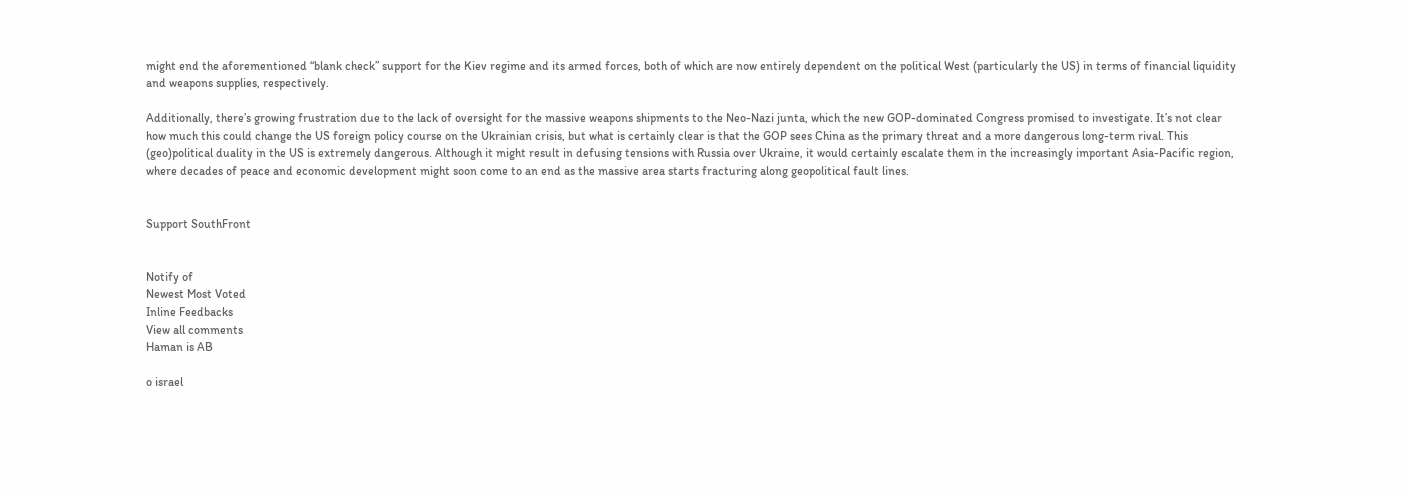might end the aforementioned “blank check” support for the Kiev regime and its armed forces, both of which are now entirely dependent on the political West (particularly the US) in terms of financial liquidity and weapons supplies, respectively.

Additionally, there’s growing frustration due to the lack of oversight for the massive weapons shipments to the Neo-Nazi junta, which the new GOP-dominated Congress promised to investigate. It’s not clear how much this could change the US foreign policy course on the Ukrainian crisis, but what is certainly clear is that the GOP sees China as the primary threat and a more dangerous long-term rival. This (geo)political duality in the US is extremely dangerous. Although it might result in defusing tensions with Russia over Ukraine, it would certainly escalate them in the increasingly important Asia-Pacific region, where decades of peace and economic development might soon come to an end as the massive area starts fracturing along geopolitical fault lines.


Support SouthFront


Notify of
Newest Most Voted
Inline Feedbacks
View all comments
Haman is AB

o israel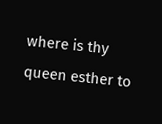where is thy queen esther to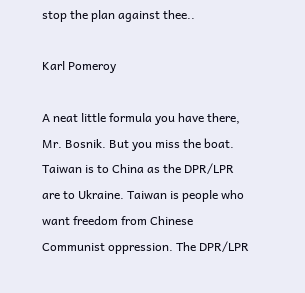stop the plan against thee..

Karl Pomeroy

A neat little formula you have there, Mr. Bosnik. But you miss the boat. Taiwan is to China as the DPR/LPR are to Ukraine. Taiwan is people who want freedom from Chinese Communist oppression. The DPR/LPR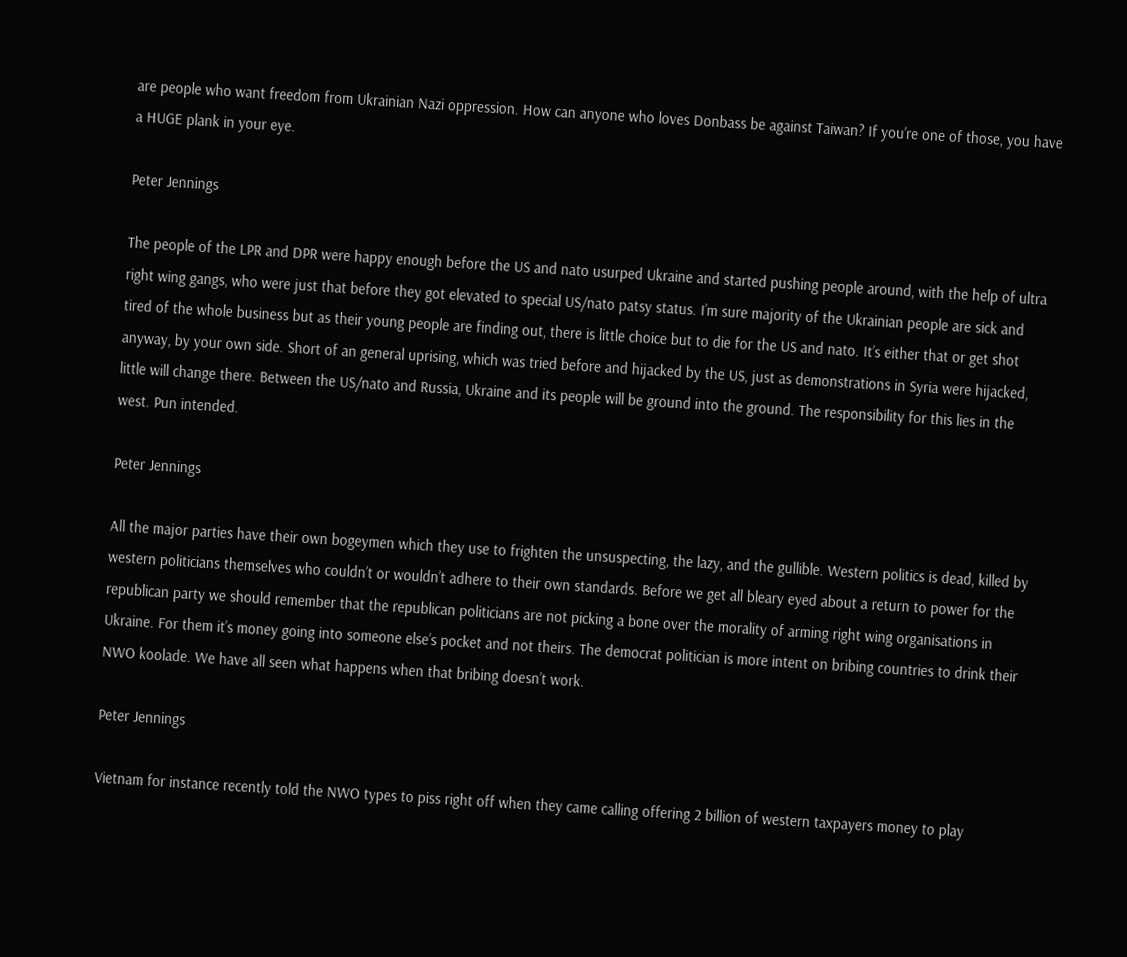are people who want freedom from Ukrainian Nazi oppression. How can anyone who loves Donbass be against Taiwan? If you’re one of those, you have a HUGE plank in your eye.

Peter Jennings

The people of the LPR and DPR were happy enough before the US and nato usurped Ukraine and started pushing people around, with the help of ultra right wing gangs, who were just that before they got elevated to special US/nato patsy status. I’m sure majority of the Ukrainian people are sick and tired of the whole business but as their young people are finding out, there is little choice but to die for the US and nato. It’s either that or get shot anyway, by your own side. Short of an general uprising, which was tried before and hijacked by the US, just as demonstrations in Syria were hijacked, little will change there. Between the US/nato and Russia, Ukraine and its people will be ground into the ground. The responsibility for this lies in the west. Pun intended.

Peter Jennings

All the major parties have their own bogeymen which they use to frighten the unsuspecting, the lazy, and the gullible. Western politics is dead, killed by western politicians themselves who couldn’t or wouldn’t adhere to their own standards. Before we get all bleary eyed about a return to power for the republican party we should remember that the republican politicians are not picking a bone over the morality of arming right wing organisations in Ukraine. For them it’s money going into someone else’s pocket and not theirs. The democrat politician is more intent on bribing countries to drink their NWO koolade. We have all seen what happens when that bribing doesn’t work.

Peter Jennings

Vietnam for instance recently told the NWO types to piss right off when they came calling offering 2 billion of western taxpayers money to play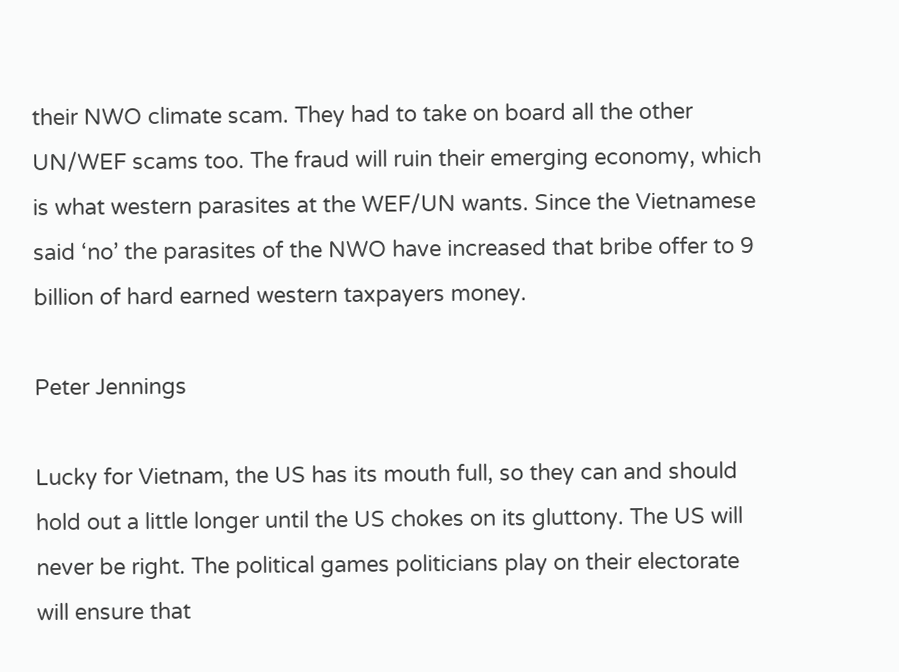their NWO climate scam. They had to take on board all the other UN/WEF scams too. The fraud will ruin their emerging economy, which is what western parasites at the WEF/UN wants. Since the Vietnamese said ‘no’ the parasites of the NWO have increased that bribe offer to 9 billion of hard earned western taxpayers money.

Peter Jennings

Lucky for Vietnam, the US has its mouth full, so they can and should hold out a little longer until the US chokes on its gluttony. The US will never be right. The political games politicians play on their electorate will ensure that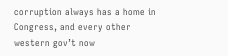corruption always has a home in Congress, and every other western gov’t now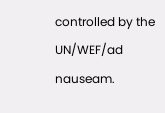controlled by the UN/WEF/ad nauseam.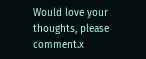Would love your thoughts, please comment.x